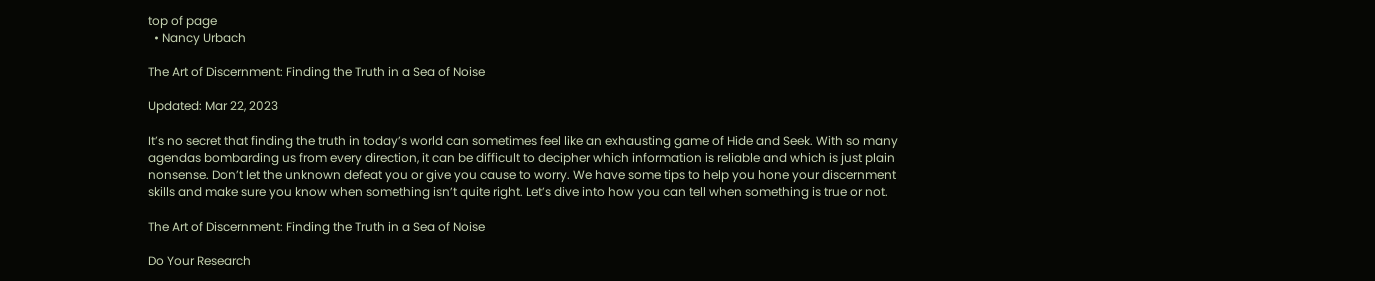top of page
  • Nancy Urbach

The Art of Discernment: Finding the Truth in a Sea of Noise

Updated: Mar 22, 2023

It’s no secret that finding the truth in today’s world can sometimes feel like an exhausting game of Hide and Seek. With so many agendas bombarding us from every direction, it can be difficult to decipher which information is reliable and which is just plain nonsense. Don’t let the unknown defeat you or give you cause to worry. We have some tips to help you hone your discernment skills and make sure you know when something isn’t quite right. Let’s dive into how you can tell when something is true or not.

The Art of Discernment: Finding the Truth in a Sea of Noise

Do Your Research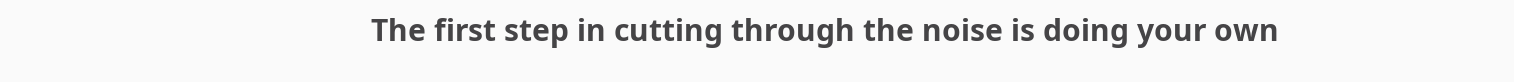The first step in cutting through the noise is doing your own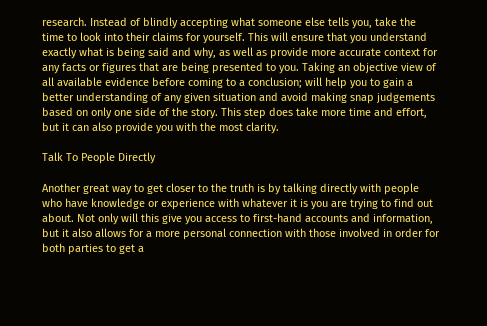research. Instead of blindly accepting what someone else tells you, take the time to look into their claims for yourself. This will ensure that you understand exactly what is being said and why, as well as provide more accurate context for any facts or figures that are being presented to you. Taking an objective view of all available evidence before coming to a conclusion; will help you to gain a better understanding of any given situation and avoid making snap judgements based on only one side of the story. This step does take more time and effort, but it can also provide you with the most clarity.

Talk To People Directly

Another great way to get closer to the truth is by talking directly with people who have knowledge or experience with whatever it is you are trying to find out about. Not only will this give you access to first-hand accounts and information, but it also allows for a more personal connection with those involved in order for both parties to get a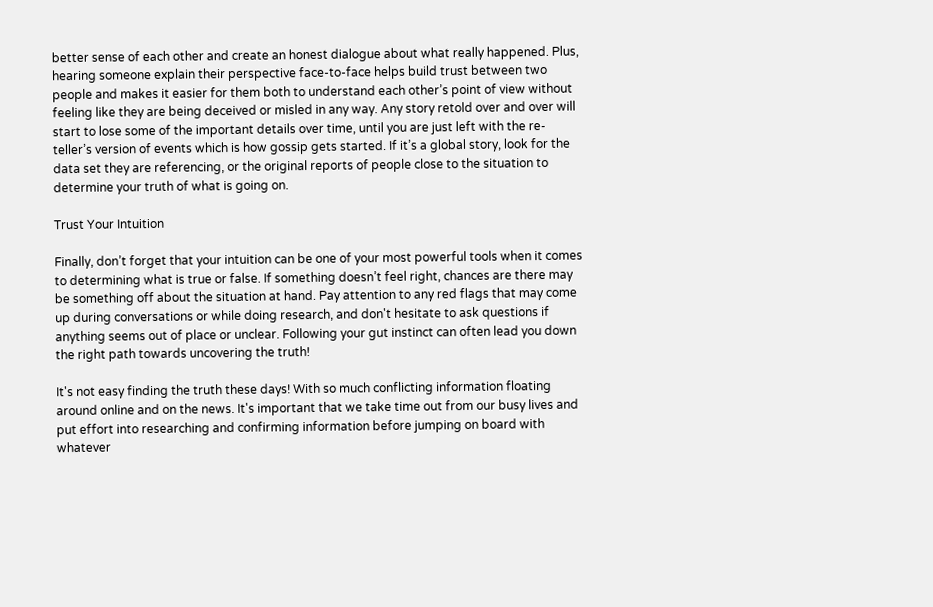better sense of each other and create an honest dialogue about what really happened. Plus, hearing someone explain their perspective face-to-face helps build trust between two people and makes it easier for them both to understand each other’s point of view without feeling like they are being deceived or misled in any way. Any story retold over and over will start to lose some of the important details over time, until you are just left with the re-teller’s version of events which is how gossip gets started. If it’s a global story, look for the data set they are referencing, or the original reports of people close to the situation to determine your truth of what is going on.

Trust Your Intuition

Finally, don’t forget that your intuition can be one of your most powerful tools when it comes to determining what is true or false. If something doesn’t feel right, chances are there may be something off about the situation at hand. Pay attention to any red flags that may come up during conversations or while doing research, and don't hesitate to ask questions if anything seems out of place or unclear. Following your gut instinct can often lead you down the right path towards uncovering the truth!

It's not easy finding the truth these days! With so much conflicting information floating around online and on the news. It's important that we take time out from our busy lives and put effort into researching and confirming information before jumping on board with whatever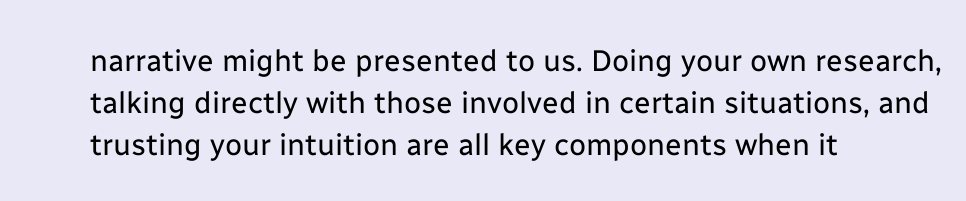narrative might be presented to us. Doing your own research, talking directly with those involved in certain situations, and trusting your intuition are all key components when it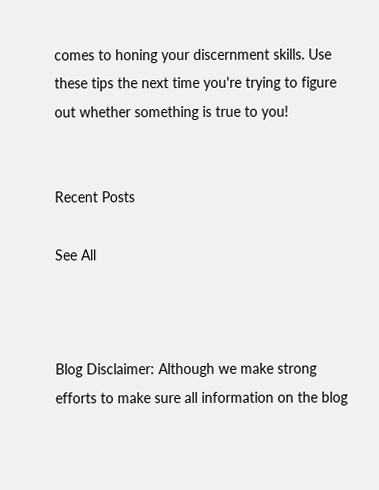comes to honing your discernment skills. Use these tips the next time you're trying to figure out whether something is true to you!


Recent Posts

See All



Blog Disclaimer: Although we make strong efforts to make sure all information on the blog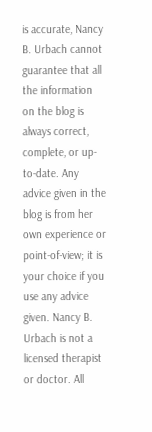is accurate, Nancy B. Urbach cannot guarantee that all the information on the blog is always correct, complete, or up-to-date. Any advice given in the blog is from her own experience or point-of-view; it is your choice if you use any advice given. Nancy B. Urbach is not a licensed therapist or doctor. All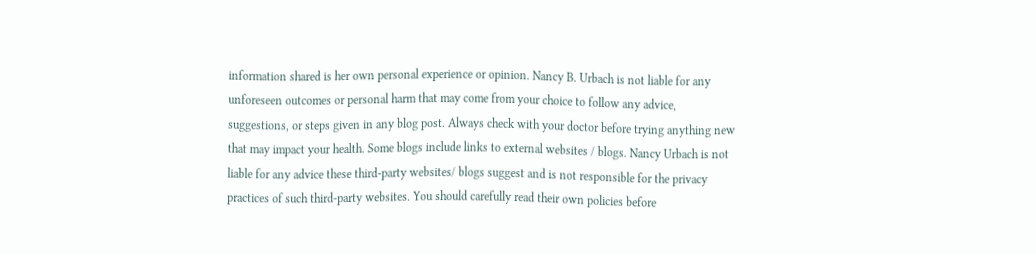information shared is her own personal experience or opinion. Nancy B. Urbach is not liable for any unforeseen outcomes or personal harm that may come from your choice to follow any advice, suggestions, or steps given in any blog post. Always check with your doctor before trying anything new that may impact your health. Some blogs include links to external websites / blogs. Nancy Urbach is not liable for any advice these third-party websites/ blogs suggest and is not responsible for the privacy practices of such third-party websites. You should carefully read their own policies before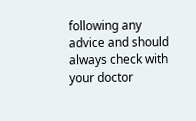following any advice and should always check with your doctor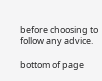before choosing to follow any advice.

bottom of page